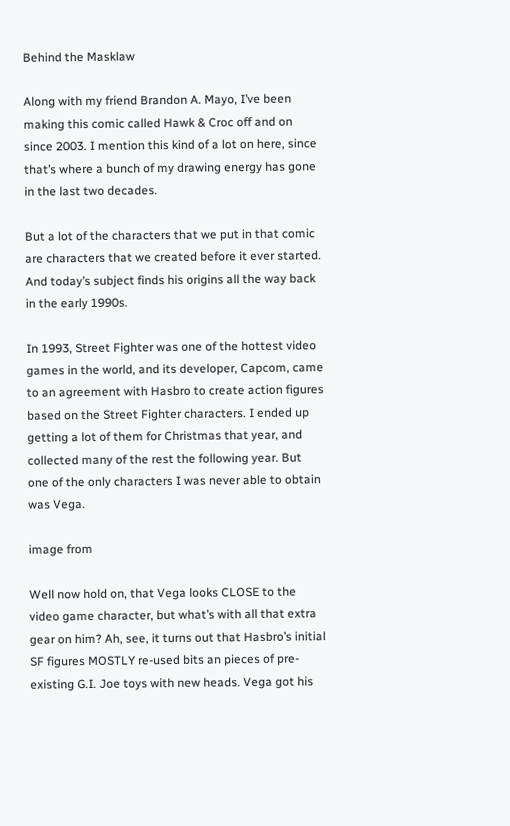Behind the Masklaw

Along with my friend Brandon A. Mayo, I’ve been making this comic called Hawk & Croc off and on since 2003. I mention this kind of a lot on here, since that’s where a bunch of my drawing energy has gone in the last two decades.

But a lot of the characters that we put in that comic are characters that we created before it ever started. And today’s subject finds his origins all the way back in the early 1990s.

In 1993, Street Fighter was one of the hottest video games in the world, and its developer, Capcom, came to an agreement with Hasbro to create action figures based on the Street Fighter characters. I ended up getting a lot of them for Christmas that year, and collected many of the rest the following year. But one of the only characters I was never able to obtain was Vega.

image from

Well now hold on, that Vega looks CLOSE to the video game character, but what’s with all that extra gear on him? Ah, see, it turns out that Hasbro’s initial SF figures MOSTLY re-used bits an pieces of pre-existing G.I. Joe toys with new heads. Vega got his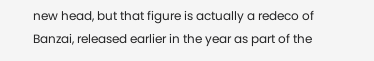new head, but that figure is actually a redeco of Banzai, released earlier in the year as part of the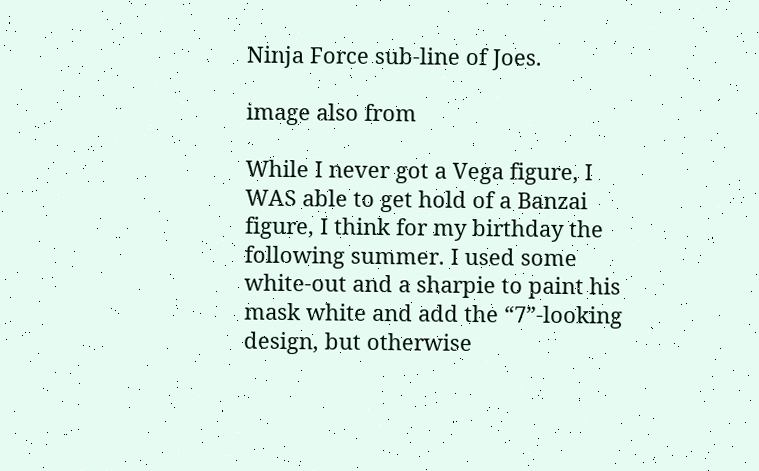Ninja Force sub-line of Joes.

image also from

While I never got a Vega figure, I WAS able to get hold of a Banzai figure, I think for my birthday the following summer. I used some white-out and a sharpie to paint his mask white and add the “7”-looking design, but otherwise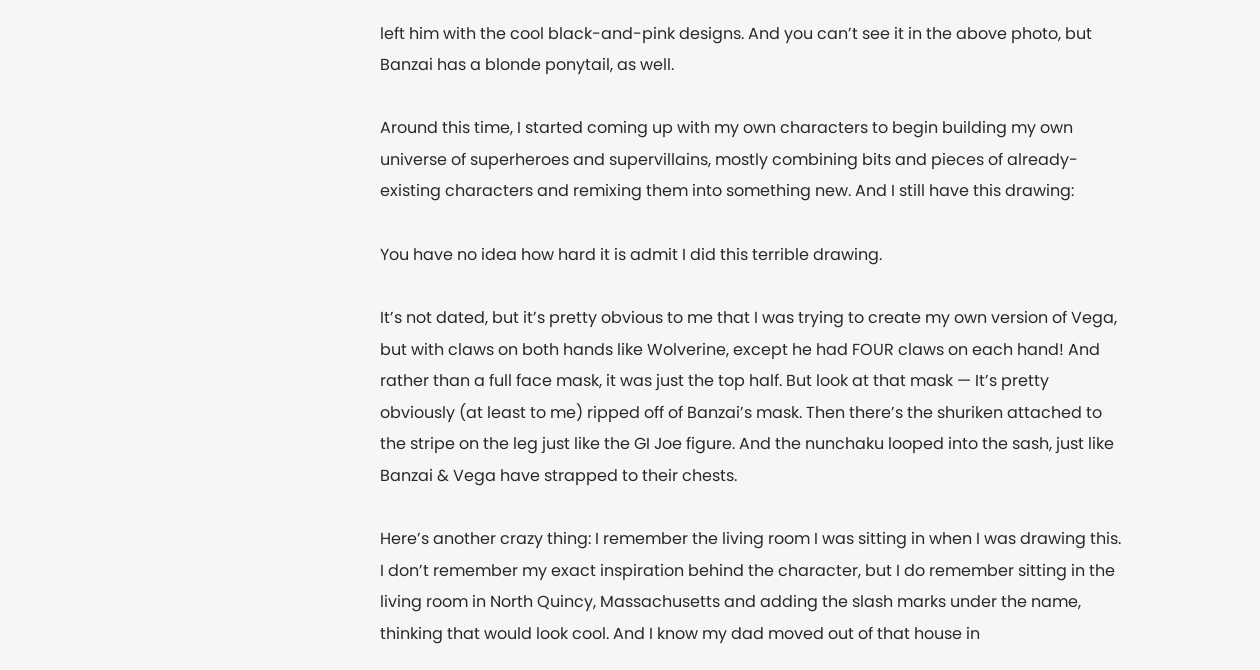left him with the cool black-and-pink designs. And you can’t see it in the above photo, but Banzai has a blonde ponytail, as well.

Around this time, I started coming up with my own characters to begin building my own universe of superheroes and supervillains, mostly combining bits and pieces of already-existing characters and remixing them into something new. And I still have this drawing:

You have no idea how hard it is admit I did this terrible drawing.

It’s not dated, but it’s pretty obvious to me that I was trying to create my own version of Vega, but with claws on both hands like Wolverine, except he had FOUR claws on each hand! And rather than a full face mask, it was just the top half. But look at that mask — It’s pretty obviously (at least to me) ripped off of Banzai’s mask. Then there’s the shuriken attached to the stripe on the leg just like the GI Joe figure. And the nunchaku looped into the sash, just like Banzai & Vega have strapped to their chests.

Here’s another crazy thing: I remember the living room I was sitting in when I was drawing this. I don’t remember my exact inspiration behind the character, but I do remember sitting in the living room in North Quincy, Massachusetts and adding the slash marks under the name, thinking that would look cool. And I know my dad moved out of that house in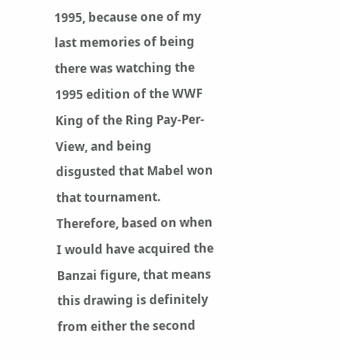1995, because one of my last memories of being there was watching the 1995 edition of the WWF King of the Ring Pay-Per-View, and being disgusted that Mabel won that tournament. Therefore, based on when I would have acquired the Banzai figure, that means this drawing is definitely from either the second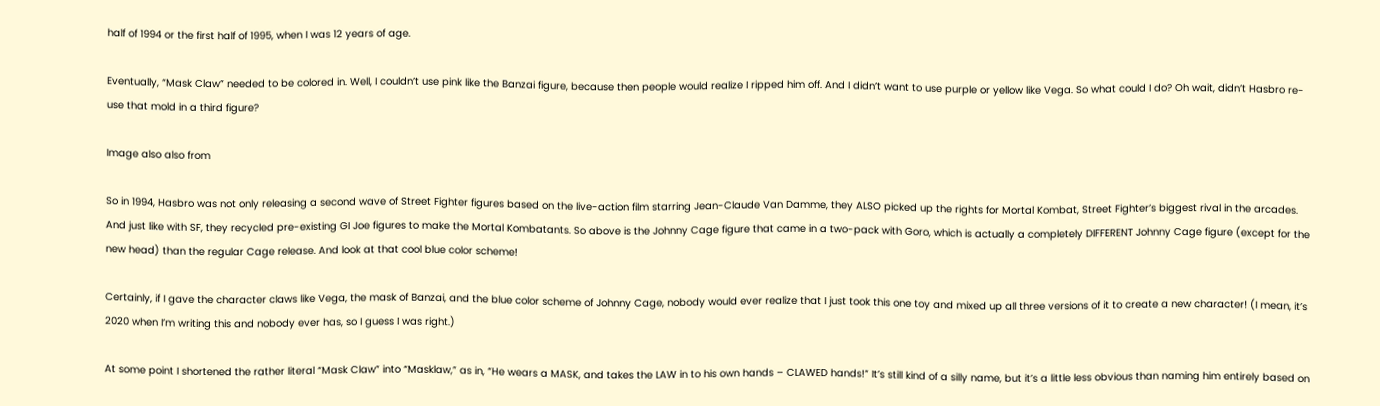half of 1994 or the first half of 1995, when I was 12 years of age.

Eventually, “Mask Claw” needed to be colored in. Well, I couldn’t use pink like the Banzai figure, because then people would realize I ripped him off. And I didn’t want to use purple or yellow like Vega. So what could I do? Oh wait, didn’t Hasbro re-use that mold in a third figure?

Image also also from

So in 1994, Hasbro was not only releasing a second wave of Street Fighter figures based on the live-action film starring Jean-Claude Van Damme, they ALSO picked up the rights for Mortal Kombat, Street Fighter’s biggest rival in the arcades. And just like with SF, they recycled pre-existing GI Joe figures to make the Mortal Kombatants. So above is the Johnny Cage figure that came in a two-pack with Goro, which is actually a completely DIFFERENT Johnny Cage figure (except for the new head) than the regular Cage release. And look at that cool blue color scheme!

Certainly, if I gave the character claws like Vega, the mask of Banzai, and the blue color scheme of Johnny Cage, nobody would ever realize that I just took this one toy and mixed up all three versions of it to create a new character! (I mean, it’s 2020 when I’m writing this and nobody ever has, so I guess I was right.)

At some point I shortened the rather literal “Mask Claw” into “Masklaw,” as in, “He wears a MASK, and takes the LAW in to his own hands – CLAWED hands!” It’s still kind of a silly name, but it’s a little less obvious than naming him entirely based on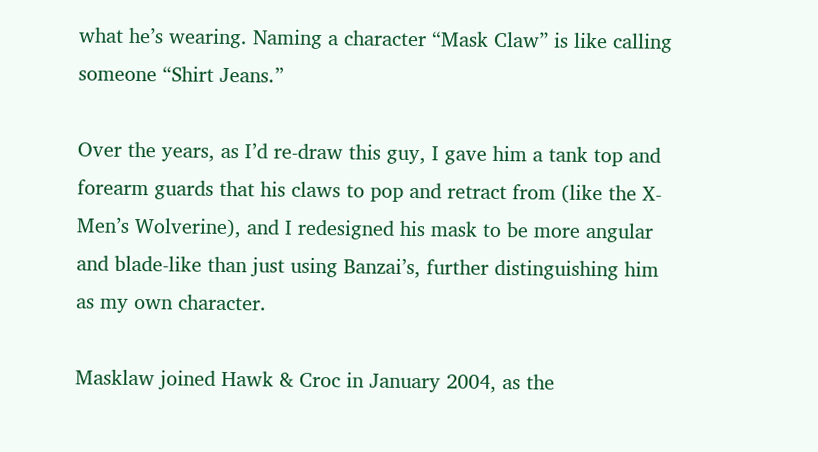what he’s wearing. Naming a character “Mask Claw” is like calling someone “Shirt Jeans.”

Over the years, as I’d re-draw this guy, I gave him a tank top and forearm guards that his claws to pop and retract from (like the X-Men’s Wolverine), and I redesigned his mask to be more angular and blade-like than just using Banzai’s, further distinguishing him as my own character.

Masklaw joined Hawk & Croc in January 2004, as the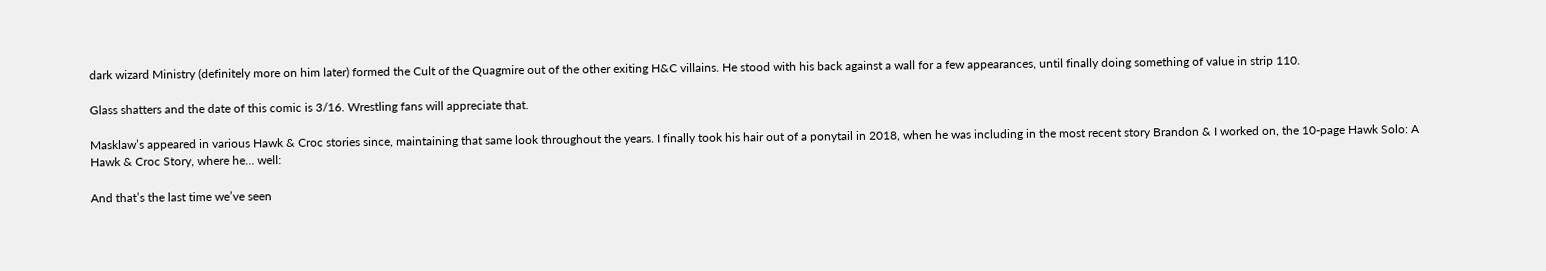dark wizard Ministry (definitely more on him later) formed the Cult of the Quagmire out of the other exiting H&C villains. He stood with his back against a wall for a few appearances, until finally doing something of value in strip 110.

Glass shatters and the date of this comic is 3/16. Wrestling fans will appreciate that.

Masklaw’s appeared in various Hawk & Croc stories since, maintaining that same look throughout the years. I finally took his hair out of a ponytail in 2018, when he was including in the most recent story Brandon & I worked on, the 10-page Hawk Solo: A Hawk & Croc Story, where he… well:

And that’s the last time we’ve seen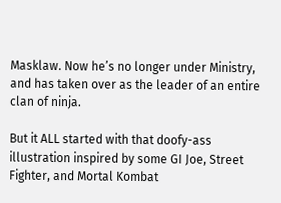Masklaw. Now he’s no longer under Ministry, and has taken over as the leader of an entire clan of ninja.

But it ALL started with that doofy-ass illustration inspired by some GI Joe, Street Fighter, and Mortal Kombat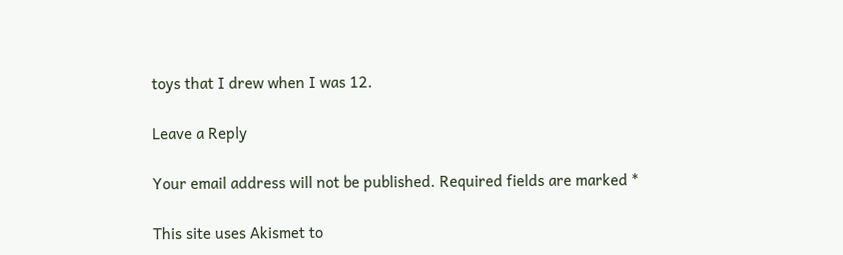toys that I drew when I was 12.

Leave a Reply

Your email address will not be published. Required fields are marked *

This site uses Akismet to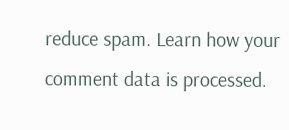reduce spam. Learn how your comment data is processed.